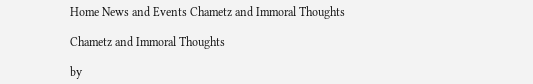Home News and Events Chametz and Immoral Thoughts

Chametz and Immoral Thoughts

by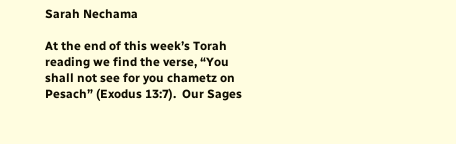Sarah Nechama

At the end of this week’s Torah reading we find the verse, “You shall not see for you chametz on Pesach” (Exodus 13:7).  Our Sages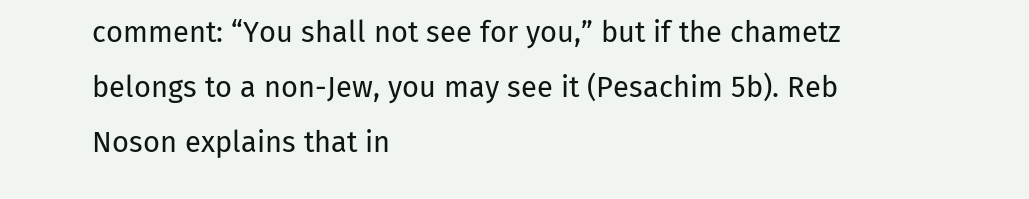comment: “You shall not see for you,” but if the chametz belongs to a non-Jew, you may see it (Pesachim 5b). Reb Noson explains that in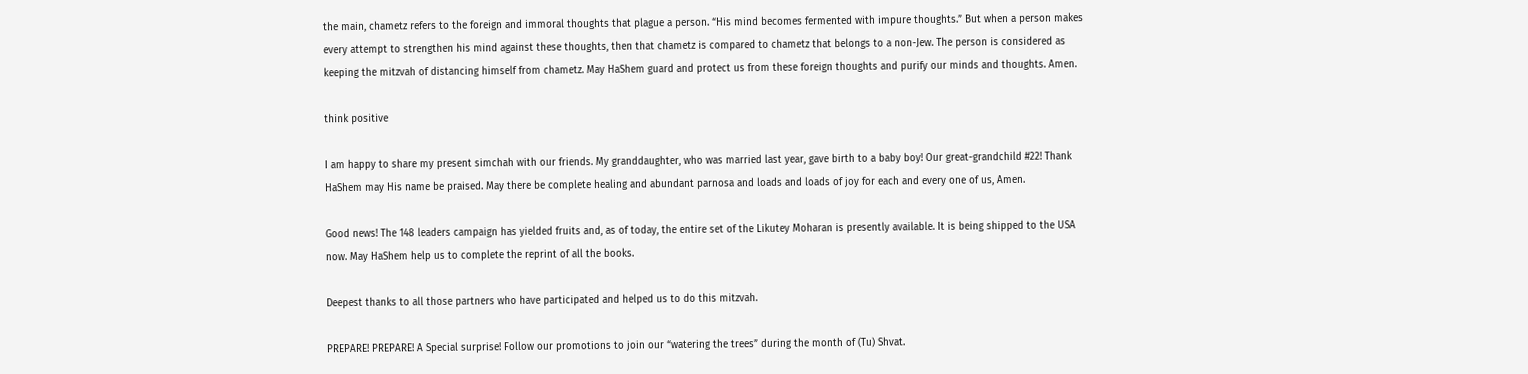the main, chametz refers to the foreign and immoral thoughts that plague a person. “His mind becomes fermented with impure thoughts.” But when a person makes every attempt to strengthen his mind against these thoughts, then that chametz is compared to chametz that belongs to a non-Jew. The person is considered as keeping the mitzvah of distancing himself from chametz. May HaShem guard and protect us from these foreign thoughts and purify our minds and thoughts. Amen.

think positive

I am happy to share my present simchah with our friends. My granddaughter, who was married last year, gave birth to a baby boy! Our great-grandchild #22! Thank HaShem may His name be praised. May there be complete healing and abundant parnosa and loads and loads of joy for each and every one of us, Amen.

Good news! The 148 leaders campaign has yielded fruits and, as of today, the entire set of the Likutey Moharan is presently available. It is being shipped to the USA now. May HaShem help us to complete the reprint of all the books.

Deepest thanks to all those partners who have participated and helped us to do this mitzvah.

PREPARE! PREPARE! A Special surprise! Follow our promotions to join our “watering the trees” during the month of (Tu) Shvat.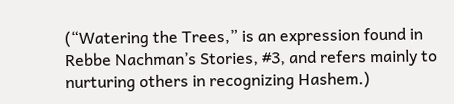(“Watering the Trees,” is an expression found in Rebbe Nachman’s Stories, #3, and refers mainly to nurturing others in recognizing Hashem.)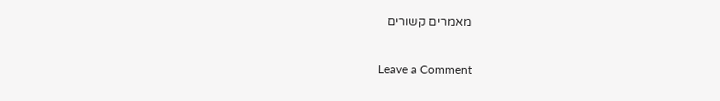מאמרים קשורים

Leave a Comment